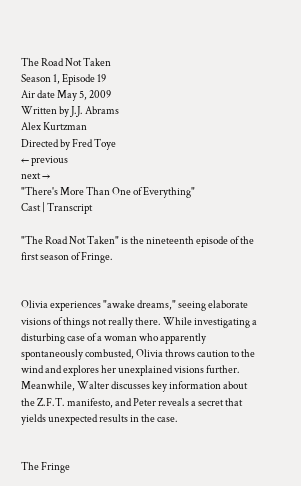The Road Not Taken
Season 1, Episode 19
Air date May 5, 2009
Written by J.J. Abrams
Alex Kurtzman
Directed by Fred Toye
← previous
next →
"There's More Than One of Everything"
Cast | Transcript

"The Road Not Taken" is the nineteenth episode of the first season of Fringe.


Olivia experiences "awake dreams," seeing elaborate visions of things not really there. While investigating a disturbing case of a woman who apparently spontaneously combusted, Olivia throws caution to the wind and explores her unexplained visions further. Meanwhile, Walter discusses key information about the Z.F.T. manifesto, and Peter reveals a secret that yields unexpected results in the case.


The Fringe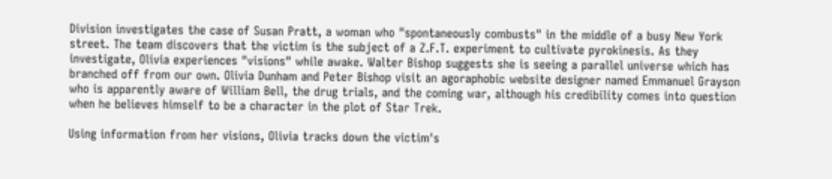Division investigates the case of Susan Pratt, a woman who "spontaneously combusts" in the middle of a busy New York street. The team discovers that the victim is the subject of a Z.F.T. experiment to cultivate pyrokinesis. As they investigate, Olivia experiences "visions" while awake. Walter Bishop suggests she is seeing a parallel universe which has branched off from our own. Olivia Dunham and Peter Bishop visit an agoraphobic website designer named Emmanuel Grayson who is apparently aware of William Bell, the drug trials, and the coming war, although his credibility comes into question when he believes himself to be a character in the plot of Star Trek.

Using information from her visions, Olivia tracks down the victim's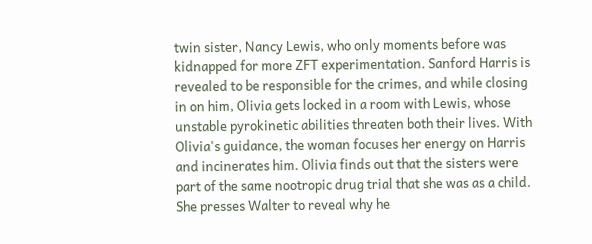twin sister, Nancy Lewis, who only moments before was kidnapped for more ZFT experimentation. Sanford Harris is revealed to be responsible for the crimes, and while closing in on him, Olivia gets locked in a room with Lewis, whose unstable pyrokinetic abilities threaten both their lives. With Olivia's guidance, the woman focuses her energy on Harris and incinerates him. Olivia finds out that the sisters were part of the same nootropic drug trial that she was as a child. She presses Walter to reveal why he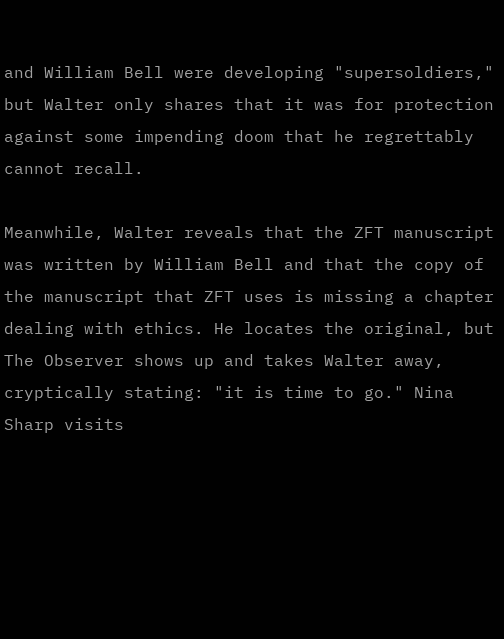and William Bell were developing "supersoldiers," but Walter only shares that it was for protection against some impending doom that he regrettably cannot recall.

Meanwhile, Walter reveals that the ZFT manuscript was written by William Bell and that the copy of the manuscript that ZFT uses is missing a chapter dealing with ethics. He locates the original, but The Observer shows up and takes Walter away, cryptically stating: "it is time to go." Nina Sharp visits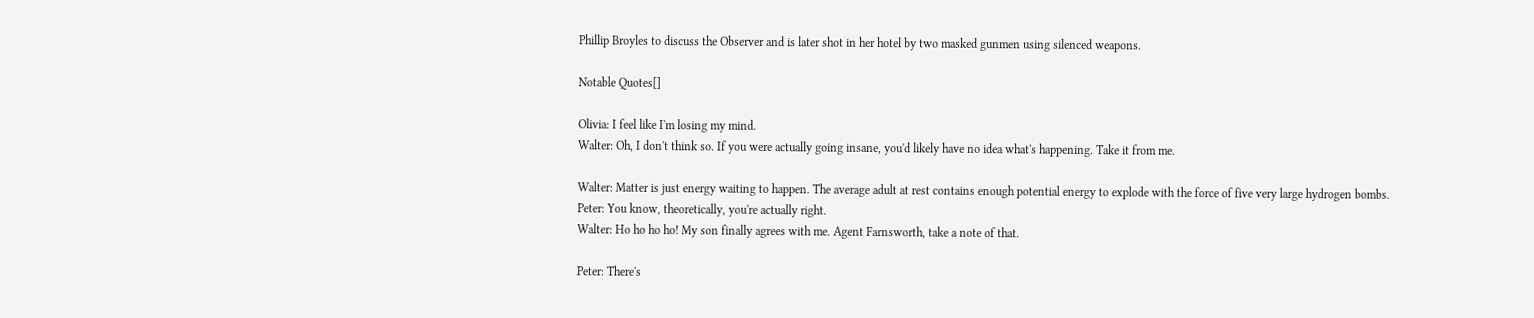Phillip Broyles to discuss the Observer and is later shot in her hotel by two masked gunmen using silenced weapons.

Notable Quotes[]

Olivia: I feel like I'm losing my mind.
Walter: Oh, I don't think so. If you were actually going insane, you'd likely have no idea what's happening. Take it from me.

Walter: Matter is just energy waiting to happen. The average adult at rest contains enough potential energy to explode with the force of five very large hydrogen bombs.
Peter: You know, theoretically, you're actually right.
Walter: Ho ho ho ho! My son finally agrees with me. Agent Farnsworth, take a note of that.

Peter: There's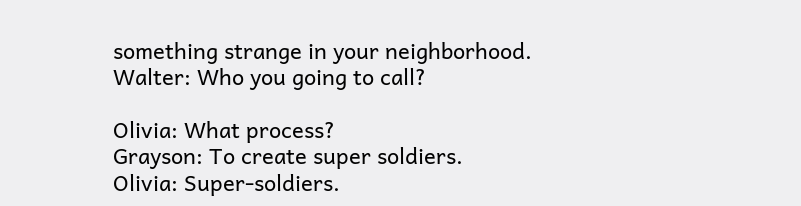something strange in your neighborhood.
Walter: Who you going to call?

Olivia: What process?
Grayson: To create super soldiers.
Olivia: Super-soldiers.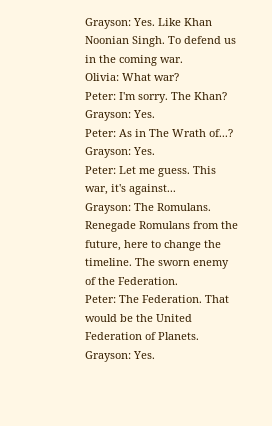Grayson: Yes. Like Khan Noonian Singh. To defend us in the coming war.
Olivia: What war?
Peter: I'm sorry. The Khan?
Grayson: Yes.
Peter: As in The Wrath of...?
Grayson: Yes.
Peter: Let me guess. This war, it's against...
Grayson: The Romulans. Renegade Romulans from the future, here to change the timeline. The sworn enemy of the Federation.
Peter: The Federation. That would be the United Federation of Planets.
Grayson: Yes.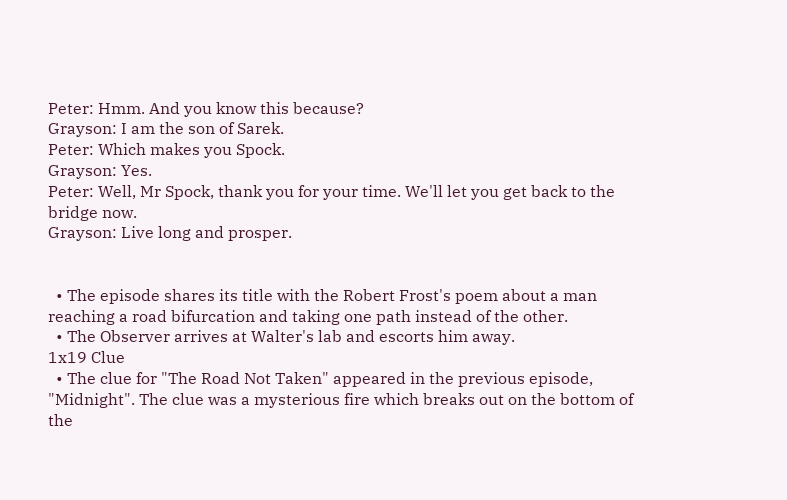Peter: Hmm. And you know this because?
Grayson: I am the son of Sarek.
Peter: Which makes you Spock.
Grayson: Yes.
Peter: Well, Mr Spock, thank you for your time. We'll let you get back to the bridge now.
Grayson: Live long and prosper.


  • The episode shares its title with the Robert Frost's poem about a man reaching a road bifurcation and taking one path instead of the other.
  • The Observer arrives at Walter's lab and escorts him away.
1x19 Clue
  • The clue for "The Road Not Taken" appeared in the previous episode, "Midnight". The clue was a mysterious fire which breaks out on the bottom of the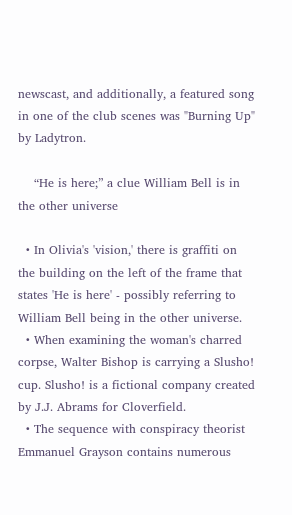newscast, and additionally, a featured song in one of the club scenes was "Burning Up" by Ladytron.

    “He is here;” a clue William Bell is in the other universe

  • In Olivia's 'vision,' there is graffiti on the building on the left of the frame that states 'He is here' - possibly referring to William Bell being in the other universe.
  • When examining the woman's charred corpse, Walter Bishop is carrying a Slusho! cup. Slusho! is a fictional company created by J.J. Abrams for Cloverfield.
  • The sequence with conspiracy theorist Emmanuel Grayson contains numerous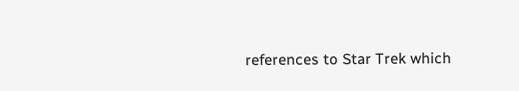references to Star Trek which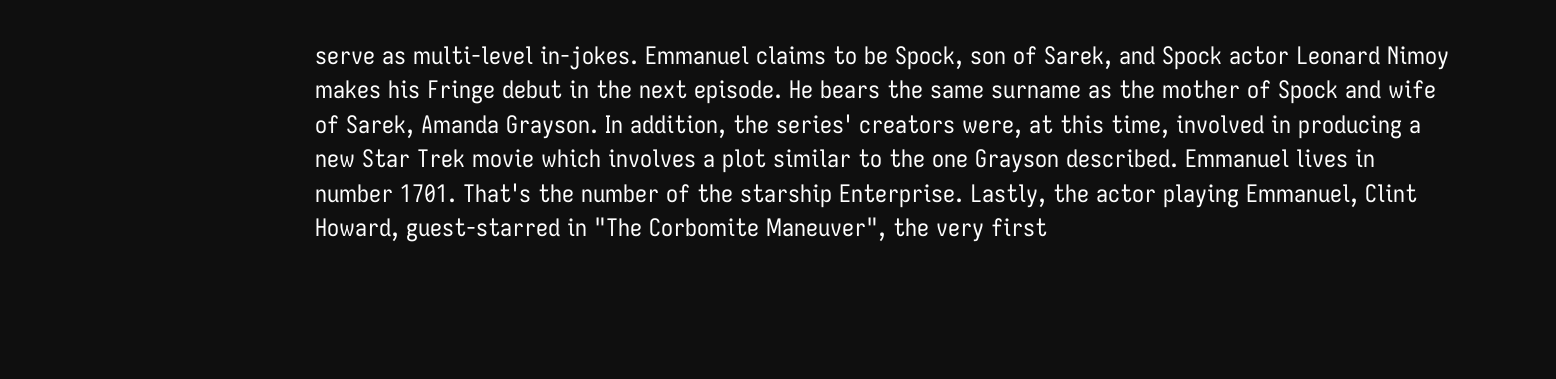serve as multi-level in-jokes. Emmanuel claims to be Spock, son of Sarek, and Spock actor Leonard Nimoy makes his Fringe debut in the next episode. He bears the same surname as the mother of Spock and wife of Sarek, Amanda Grayson. In addition, the series' creators were, at this time, involved in producing a new Star Trek movie which involves a plot similar to the one Grayson described. Emmanuel lives in number 1701. That's the number of the starship Enterprise. Lastly, the actor playing Emmanuel, Clint Howard, guest-starred in "The Corbomite Maneuver", the very first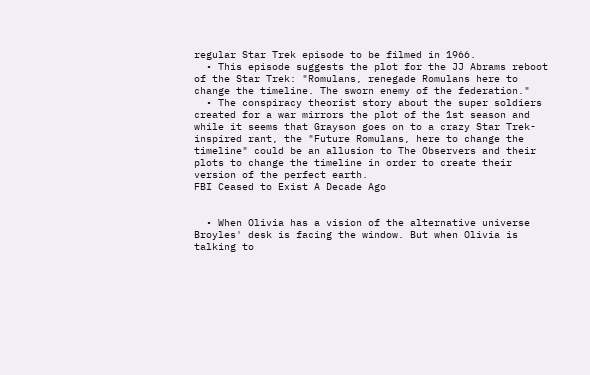regular Star Trek episode to be filmed in 1966.
  • This episode suggests the plot for the JJ Abrams reboot of the Star Trek: "Romulans, renegade Romulans here to change the timeline. The sworn enemy of the federation."
  • The conspiracy theorist story about the super soldiers created for a war mirrors the plot of the 1st season and while it seems that Grayson goes on to a crazy Star Trek-inspired rant, the "Future Romulans, here to change the timeline" could be an allusion to The Observers and their plots to change the timeline in order to create their version of the perfect earth.
FBI Ceased to Exist A Decade Ago


  • When Olivia has a vision of the alternative universe Broyles' desk is facing the window. But when Olivia is talking to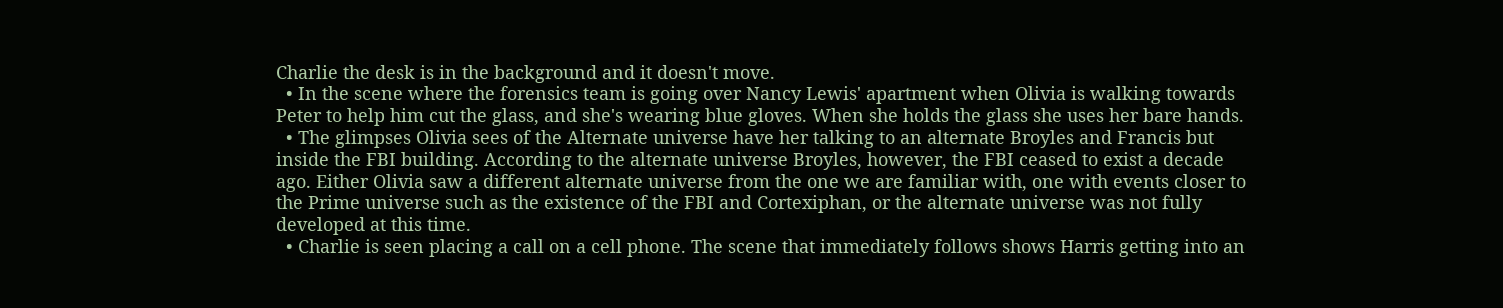Charlie the desk is in the background and it doesn't move.
  • In the scene where the forensics team is going over Nancy Lewis' apartment when Olivia is walking towards Peter to help him cut the glass, and she's wearing blue gloves. When she holds the glass she uses her bare hands.
  • The glimpses Olivia sees of the Alternate universe have her talking to an alternate Broyles and Francis but inside the FBI building. According to the alternate universe Broyles, however, the FBI ceased to exist a decade ago. Either Olivia saw a different alternate universe from the one we are familiar with, one with events closer to the Prime universe such as the existence of the FBI and Cortexiphan, or the alternate universe was not fully developed at this time.
  • Charlie is seen placing a call on a cell phone. The scene that immediately follows shows Harris getting into an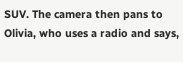SUV. The camera then pans to Olivia, who uses a radio and says,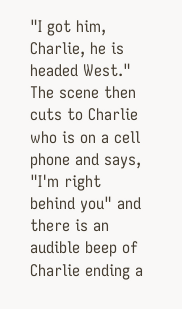"I got him, Charlie, he is headed West." The scene then cuts to Charlie who is on a cell phone and says, "I'm right behind you" and there is an audible beep of Charlie ending a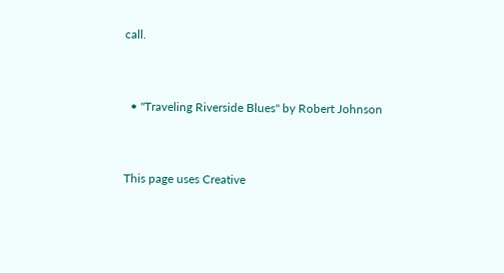call.


  • "Traveling Riverside Blues" by Robert Johnson


This page uses Creative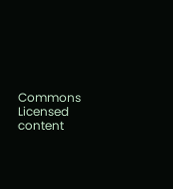Commons Licensed content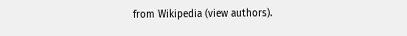from Wikipedia (view authors).